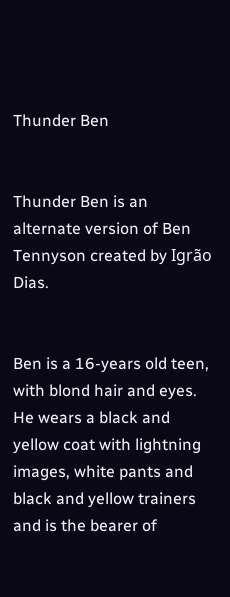Thunder Ben


Thunder Ben is an alternate version of Ben Tennyson created by Igrão Dias.


Ben is a 16-years old teen, with blond hair and eyes. He wears a black and yellow coat with lightning images, white pants and black and yellow trainers and is the bearer of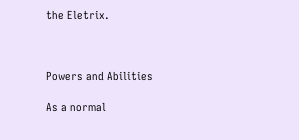the Eletrix.



Powers and Abilities

As a normal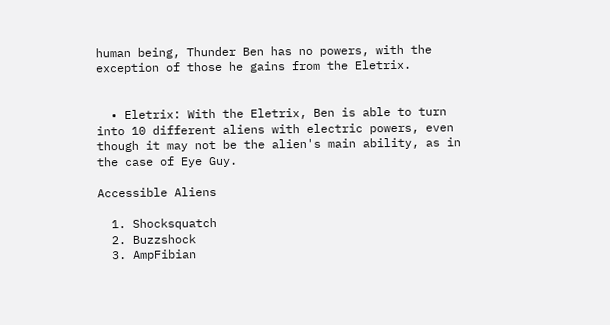human being, Thunder Ben has no powers, with the exception of those he gains from the Eletrix.


  • Eletrix: With the Eletrix, Ben is able to turn into 10 different aliens with electric powers, even though it may not be the alien's main ability, as in the case of Eye Guy.

Accessible Aliens

  1. Shocksquatch
  2. Buzzshock
  3. AmpFibian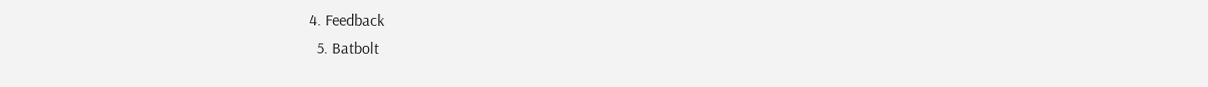4. Feedback
  5. Batbolt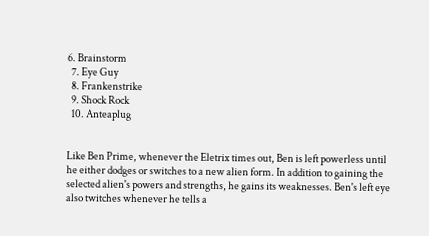6. Brainstorm
  7. Eye Guy
  8. Frankenstrike
  9. Shock Rock
  10. Anteaplug


Like Ben Prime, whenever the Eletrix times out, Ben is left powerless until he either dodges or switches to a new alien form. In addition to gaining the selected alien's powers and strengths, he gains its weaknesses. Ben's left eye also twitches whenever he tells a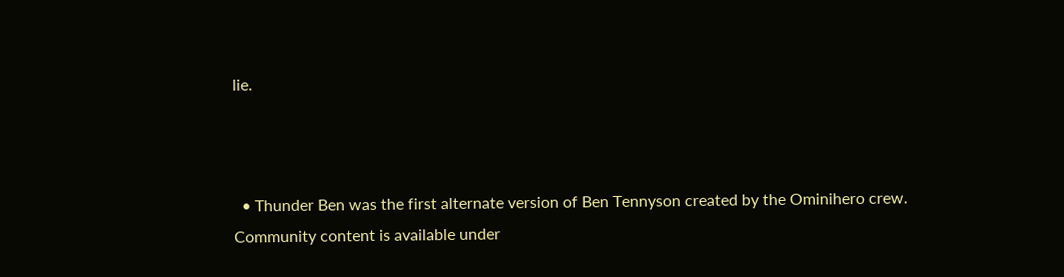lie.



  • Thunder Ben was the first alternate version of Ben Tennyson created by the Ominihero crew.
Community content is available under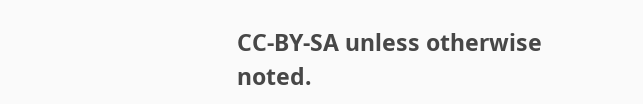CC-BY-SA unless otherwise noted.